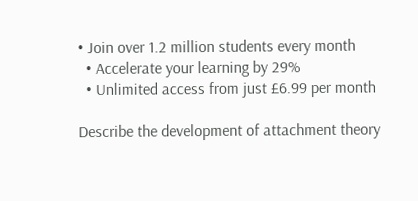• Join over 1.2 million students every month
  • Accelerate your learning by 29%
  • Unlimited access from just £6.99 per month

Describe the development of attachment theory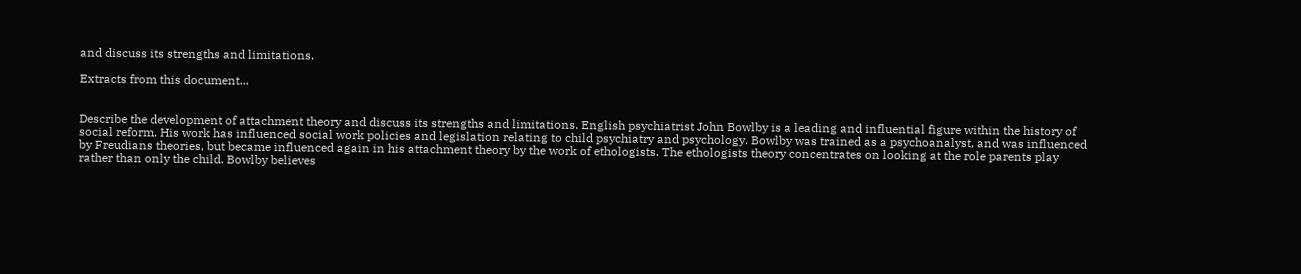and discuss its strengths and limitations.

Extracts from this document...


Describe the development of attachment theory and discuss its strengths and limitations. English psychiatrist John Bowlby is a leading and influential figure within the history of social reform. His work has influenced social work policies and legislation relating to child psychiatry and psychology. Bowlby was trained as a psychoanalyst, and was influenced by Freudians theories, but became influenced again in his attachment theory by the work of ethologists. The ethologists theory concentrates on looking at the role parents play rather than only the child. Bowlby believes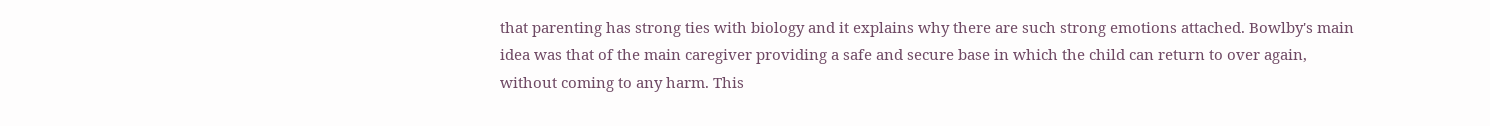that parenting has strong ties with biology and it explains why there are such strong emotions attached. Bowlby's main idea was that of the main caregiver providing a safe and secure base in which the child can return to over again, without coming to any harm. This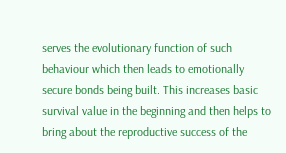serves the evolutionary function of such behaviour which then leads to emotionally secure bonds being built. This increases basic survival value in the beginning and then helps to bring about the reproductive success of the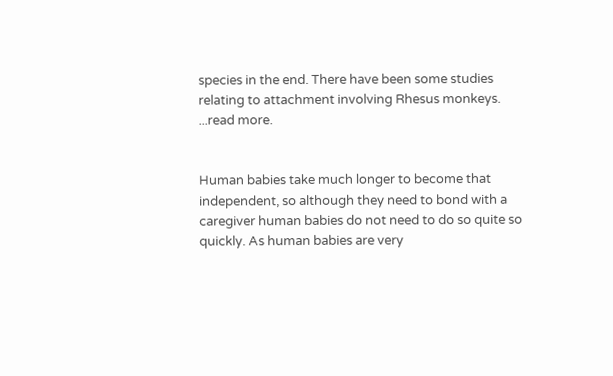species in the end. There have been some studies relating to attachment involving Rhesus monkeys. ...read more.


Human babies take much longer to become that independent, so although they need to bond with a caregiver human babies do not need to do so quite so quickly. As human babies are very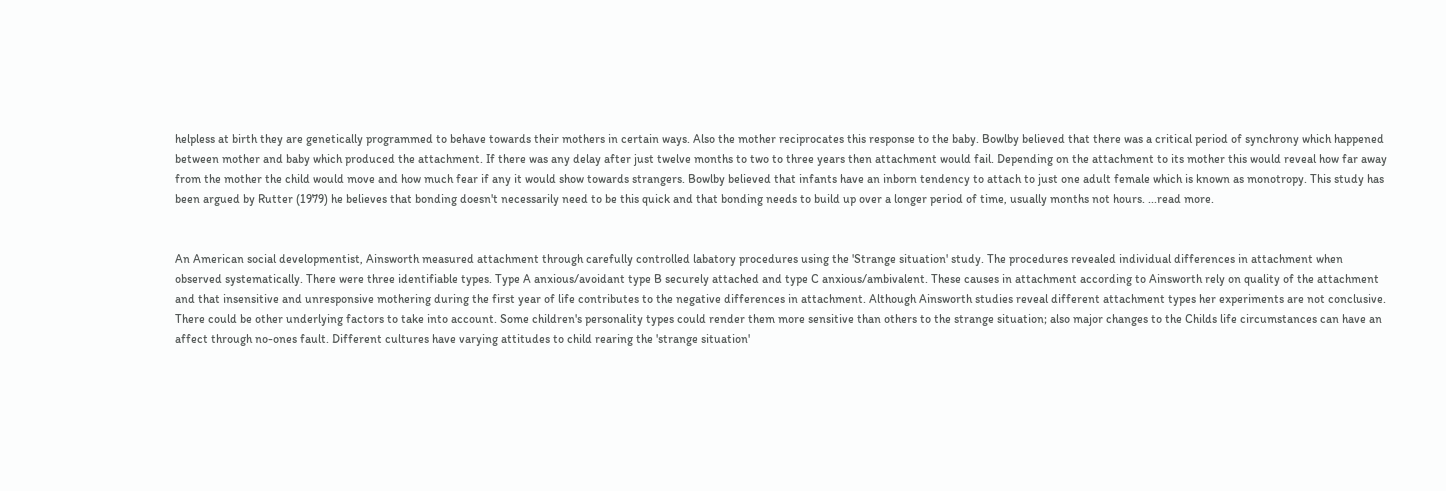helpless at birth they are genetically programmed to behave towards their mothers in certain ways. Also the mother reciprocates this response to the baby. Bowlby believed that there was a critical period of synchrony which happened between mother and baby which produced the attachment. If there was any delay after just twelve months to two to three years then attachment would fail. Depending on the attachment to its mother this would reveal how far away from the mother the child would move and how much fear if any it would show towards strangers. Bowlby believed that infants have an inborn tendency to attach to just one adult female which is known as monotropy. This study has been argued by Rutter (1979) he believes that bonding doesn't necessarily need to be this quick and that bonding needs to build up over a longer period of time, usually months not hours. ...read more.


An American social developmentist, Ainsworth measured attachment through carefully controlled labatory procedures using the 'Strange situation' study. The procedures revealed individual differences in attachment when observed systematically. There were three identifiable types. Type A anxious/avoidant type B securely attached and type C anxious/ambivalent. These causes in attachment according to Ainsworth rely on quality of the attachment and that insensitive and unresponsive mothering during the first year of life contributes to the negative differences in attachment. Although Ainsworth studies reveal different attachment types her experiments are not conclusive. There could be other underlying factors to take into account. Some children's personality types could render them more sensitive than others to the strange situation; also major changes to the Childs life circumstances can have an affect through no-ones fault. Different cultures have varying attitudes to child rearing the 'strange situation'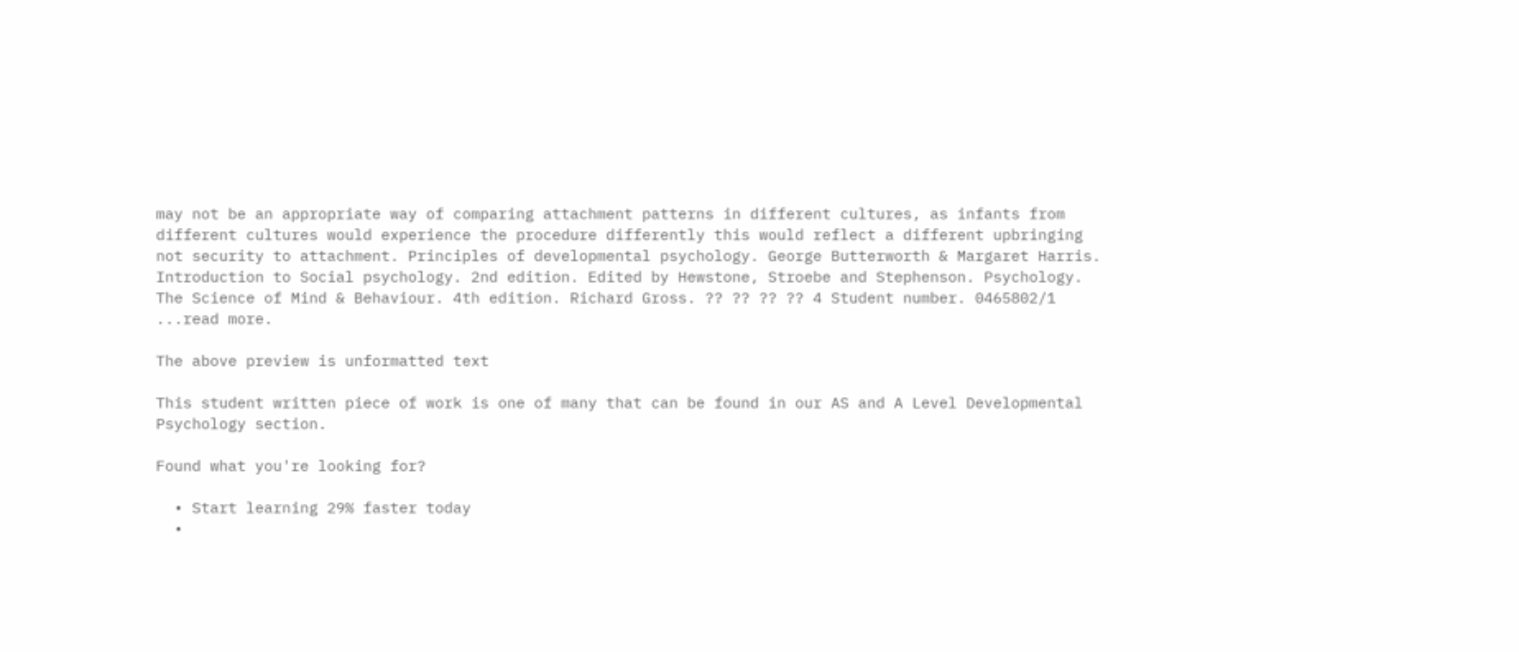may not be an appropriate way of comparing attachment patterns in different cultures, as infants from different cultures would experience the procedure differently this would reflect a different upbringing not security to attachment. Principles of developmental psychology. George Butterworth & Margaret Harris. Introduction to Social psychology. 2nd edition. Edited by Hewstone, Stroebe and Stephenson. Psychology. The Science of Mind & Behaviour. 4th edition. Richard Gross. ?? ?? ?? ?? 4 Student number. 0465802/1 ...read more.

The above preview is unformatted text

This student written piece of work is one of many that can be found in our AS and A Level Developmental Psychology section.

Found what you're looking for?

  • Start learning 29% faster today
  •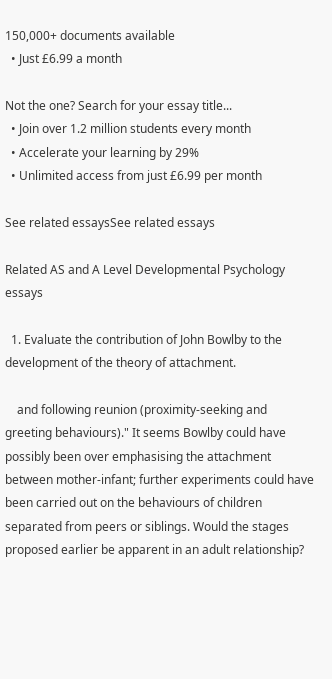150,000+ documents available
  • Just £6.99 a month

Not the one? Search for your essay title...
  • Join over 1.2 million students every month
  • Accelerate your learning by 29%
  • Unlimited access from just £6.99 per month

See related essaysSee related essays

Related AS and A Level Developmental Psychology essays

  1. Evaluate the contribution of John Bowlby to the development of the theory of attachment.

    and following reunion (proximity-seeking and greeting behaviours)." It seems Bowlby could have possibly been over emphasising the attachment between mother-infant; further experiments could have been carried out on the behaviours of children separated from peers or siblings. Would the stages proposed earlier be apparent in an adult relationship?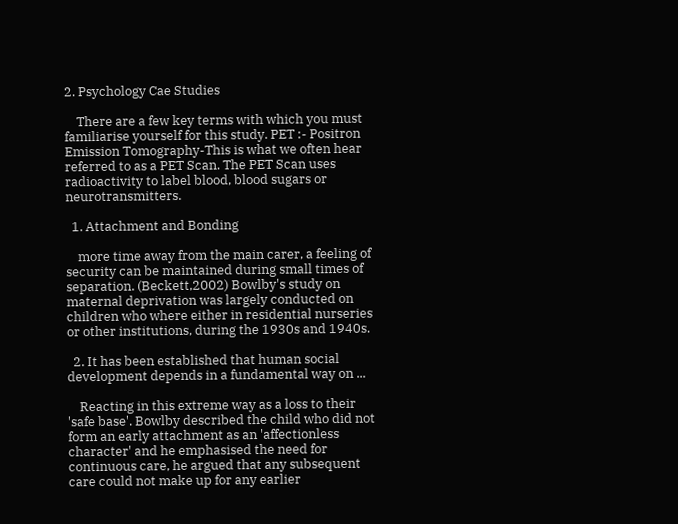2. Psychology Cae Studies

    There are a few key terms with which you must familiarise yourself for this study. PET :- Positron Emission Tomography-This is what we often hear referred to as a PET Scan. The PET Scan uses radioactivity to label blood, blood sugars or neurotransmitters.

  1. Attachment and Bonding

    more time away from the main carer, a feeling of security can be maintained during small times of separation. (Beckett,2002) Bowlby's study on maternal deprivation was largely conducted on children who where either in residential nurseries or other institutions, during the 1930s and 1940s.

  2. It has been established that human social development depends in a fundamental way on ...

    Reacting in this extreme way as a loss to their 'safe base'. Bowlby described the child who did not form an early attachment as an 'affectionless character' and he emphasised the need for continuous care, he argued that any subsequent care could not make up for any earlier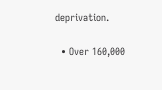deprivation.

  • Over 160,000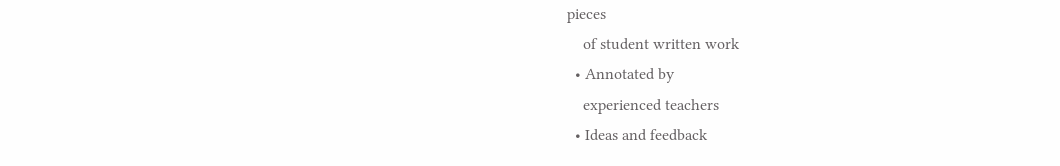pieces
    of student written work
  • Annotated by
    experienced teachers
  • Ideas and feedback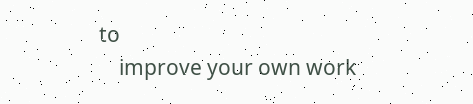to
    improve your own work